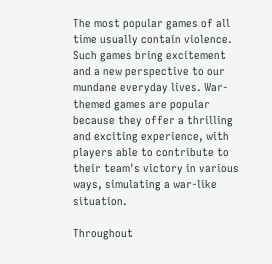The most popular games of all time usually contain violence. Such games bring excitement and a new perspective to our mundane everyday lives. War-themed games are popular because they offer a thrilling and exciting experience, with players able to contribute to their team's victory in various ways, simulating a war-like situation.

Throughout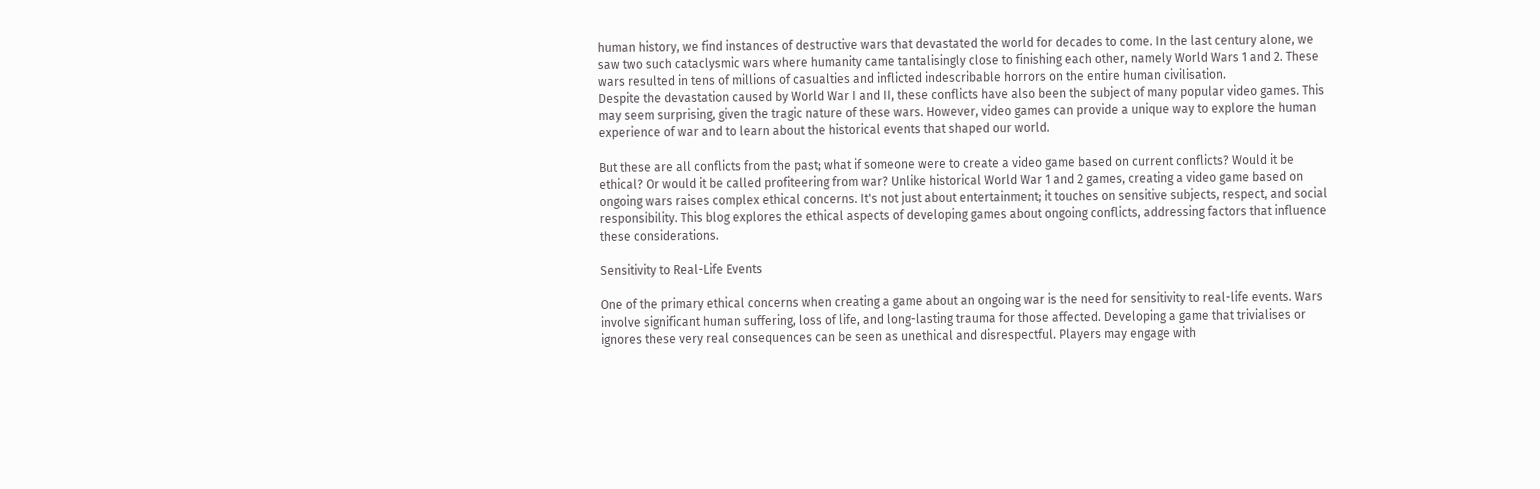human history, we find instances of destructive wars that devastated the world for decades to come. In the last century alone, we saw two such cataclysmic wars where humanity came tantalisingly close to finishing each other, namely World Wars 1 and 2. These wars resulted in tens of millions of casualties and inflicted indescribable horrors on the entire human civilisation.
Despite the devastation caused by World War I and II, these conflicts have also been the subject of many popular video games. This may seem surprising, given the tragic nature of these wars. However, video games can provide a unique way to explore the human experience of war and to learn about the historical events that shaped our world.

But these are all conflicts from the past; what if someone were to create a video game based on current conflicts? Would it be ethical? Or would it be called profiteering from war? Unlike historical World War 1 and 2 games, creating a video game based on ongoing wars raises complex ethical concerns. It's not just about entertainment; it touches on sensitive subjects, respect, and social responsibility. This blog explores the ethical aspects of developing games about ongoing conflicts, addressing factors that influence these considerations.

Sensitivity to Real-Life Events

One of the primary ethical concerns when creating a game about an ongoing war is the need for sensitivity to real-life events. Wars involve significant human suffering, loss of life, and long-lasting trauma for those affected. Developing a game that trivialises or ignores these very real consequences can be seen as unethical and disrespectful. Players may engage with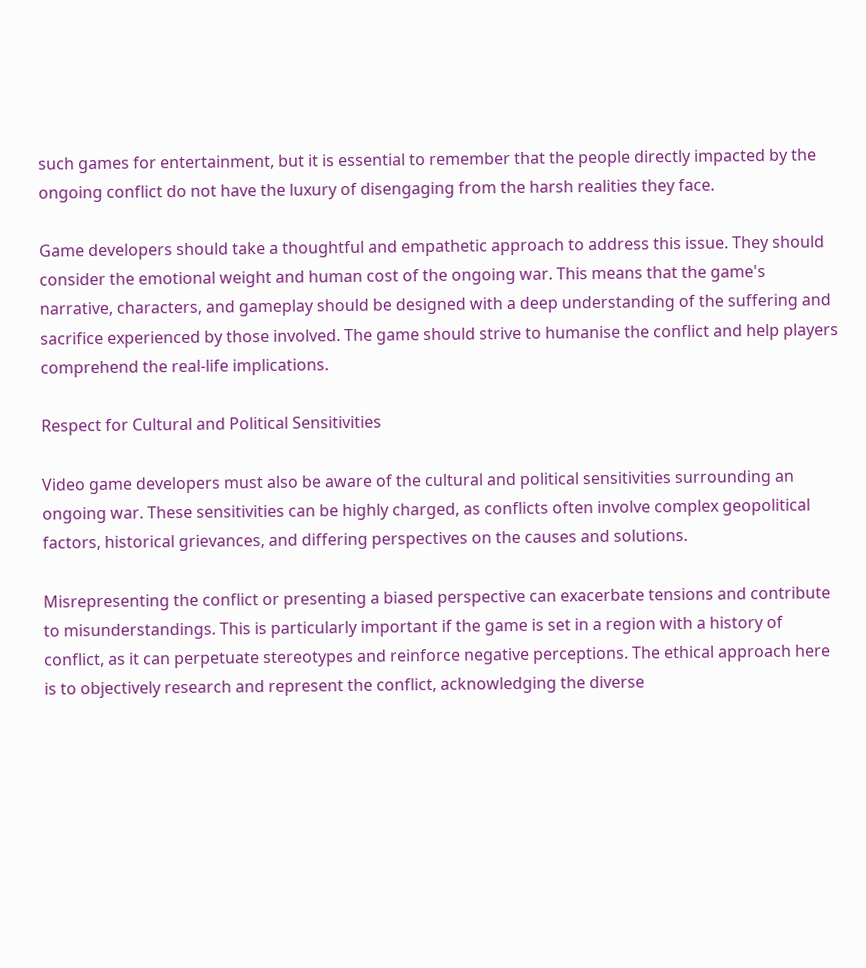such games for entertainment, but it is essential to remember that the people directly impacted by the ongoing conflict do not have the luxury of disengaging from the harsh realities they face.

Game developers should take a thoughtful and empathetic approach to address this issue. They should consider the emotional weight and human cost of the ongoing war. This means that the game's narrative, characters, and gameplay should be designed with a deep understanding of the suffering and sacrifice experienced by those involved. The game should strive to humanise the conflict and help players comprehend the real-life implications.

Respect for Cultural and Political Sensitivities

Video game developers must also be aware of the cultural and political sensitivities surrounding an ongoing war. These sensitivities can be highly charged, as conflicts often involve complex geopolitical factors, historical grievances, and differing perspectives on the causes and solutions.

Misrepresenting the conflict or presenting a biased perspective can exacerbate tensions and contribute to misunderstandings. This is particularly important if the game is set in a region with a history of conflict, as it can perpetuate stereotypes and reinforce negative perceptions. The ethical approach here is to objectively research and represent the conflict, acknowledging the diverse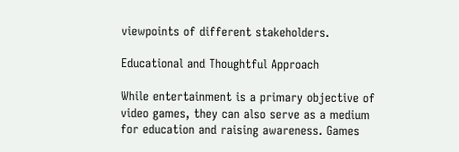viewpoints of different stakeholders.

Educational and Thoughtful Approach

While entertainment is a primary objective of video games, they can also serve as a medium for education and raising awareness. Games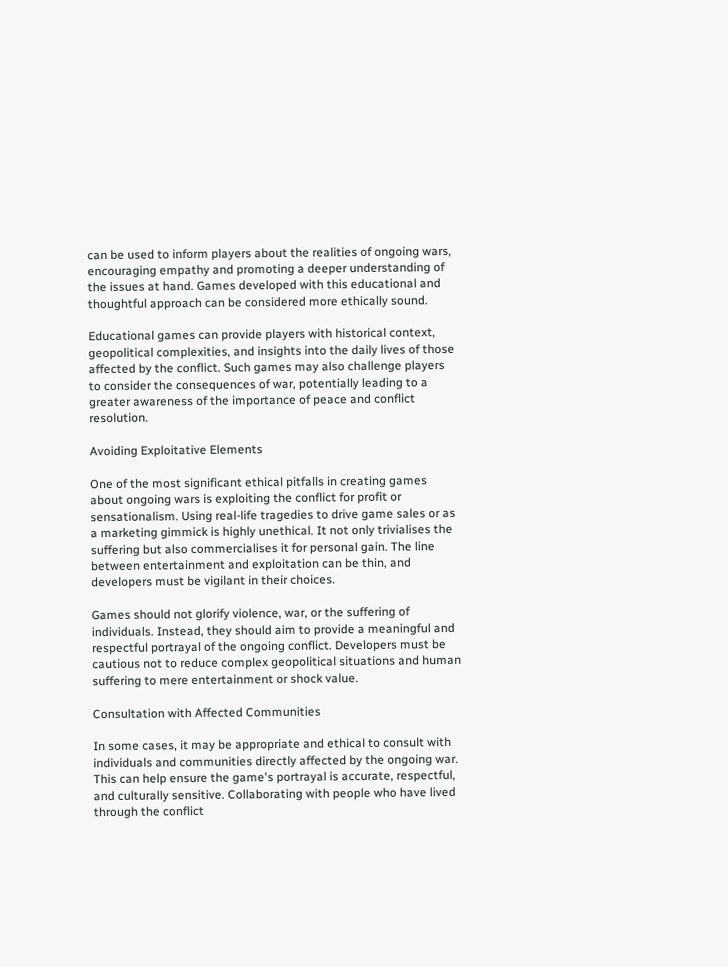can be used to inform players about the realities of ongoing wars, encouraging empathy and promoting a deeper understanding of the issues at hand. Games developed with this educational and thoughtful approach can be considered more ethically sound.

Educational games can provide players with historical context, geopolitical complexities, and insights into the daily lives of those affected by the conflict. Such games may also challenge players to consider the consequences of war, potentially leading to a greater awareness of the importance of peace and conflict resolution.

Avoiding Exploitative Elements

One of the most significant ethical pitfalls in creating games about ongoing wars is exploiting the conflict for profit or sensationalism. Using real-life tragedies to drive game sales or as a marketing gimmick is highly unethical. It not only trivialises the suffering but also commercialises it for personal gain. The line between entertainment and exploitation can be thin, and developers must be vigilant in their choices.

Games should not glorify violence, war, or the suffering of individuals. Instead, they should aim to provide a meaningful and respectful portrayal of the ongoing conflict. Developers must be cautious not to reduce complex geopolitical situations and human suffering to mere entertainment or shock value.

Consultation with Affected Communities

In some cases, it may be appropriate and ethical to consult with individuals and communities directly affected by the ongoing war. This can help ensure the game's portrayal is accurate, respectful, and culturally sensitive. Collaborating with people who have lived through the conflict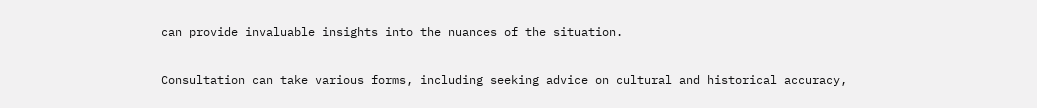can provide invaluable insights into the nuances of the situation.

Consultation can take various forms, including seeking advice on cultural and historical accuracy,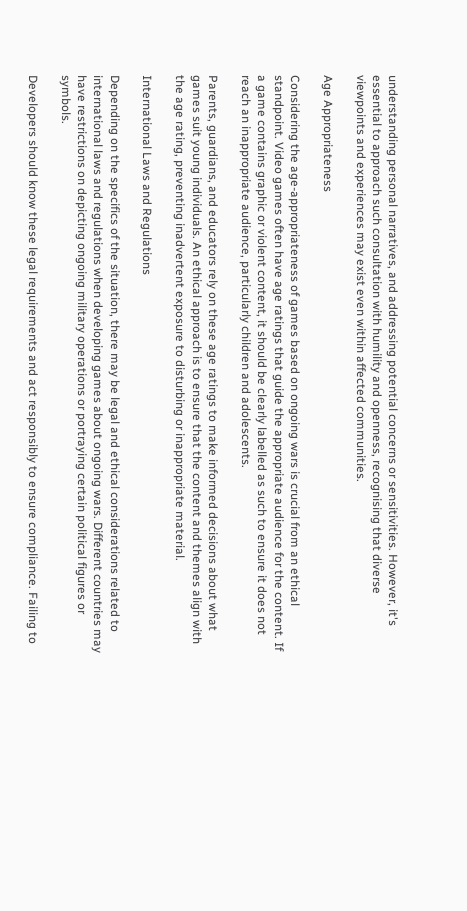understanding personal narratives, and addressing potential concerns or sensitivities. However, it's essential to approach such consultation with humility and openness, recognising that diverse viewpoints and experiences may exist even within affected communities.

Age Appropriateness

Considering the age-appropriateness of games based on ongoing wars is crucial from an ethical standpoint. Video games often have age ratings that guide the appropriate audience for the content. If a game contains graphic or violent content, it should be clearly labelled as such to ensure it does not reach an inappropriate audience, particularly children and adolescents.

Parents, guardians, and educators rely on these age ratings to make informed decisions about what games suit young individuals. An ethical approach is to ensure that the content and themes align with the age rating, preventing inadvertent exposure to disturbing or inappropriate material.

International Laws and Regulations

Depending on the specifics of the situation, there may be legal and ethical considerations related to international laws and regulations when developing games about ongoing wars. Different countries may have restrictions on depicting ongoing military operations or portraying certain political figures or symbols.

Developers should know these legal requirements and act responsibly to ensure compliance. Failing to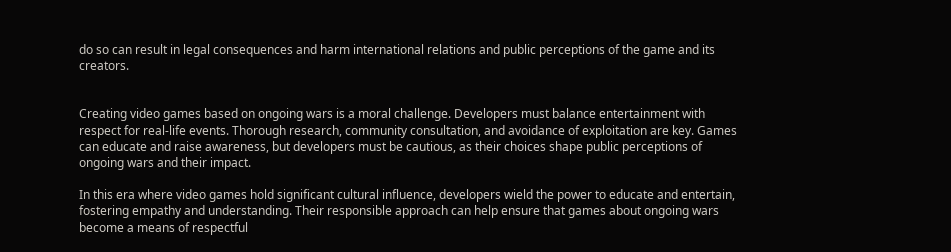do so can result in legal consequences and harm international relations and public perceptions of the game and its creators.


Creating video games based on ongoing wars is a moral challenge. Developers must balance entertainment with respect for real-life events. Thorough research, community consultation, and avoidance of exploitation are key. Games can educate and raise awareness, but developers must be cautious, as their choices shape public perceptions of ongoing wars and their impact.

In this era where video games hold significant cultural influence, developers wield the power to educate and entertain, fostering empathy and understanding. Their responsible approach can help ensure that games about ongoing wars become a means of respectful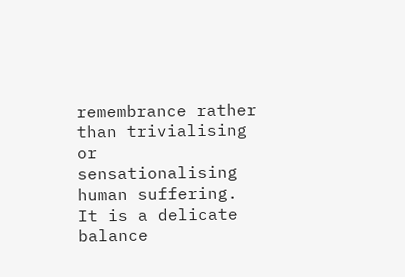remembrance rather than trivialising or sensationalising human suffering. It is a delicate balance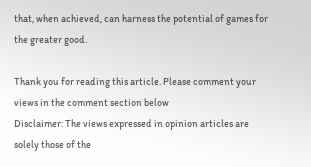that, when achieved, can harness the potential of games for the greater good.

Thank you for reading this article. Please comment your views in the comment section below
Disclaimer: The views expressed in opinion articles are solely those of the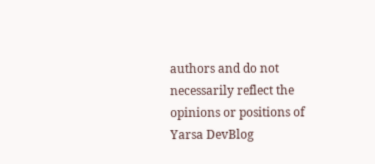authors and do not necessarily reflect the opinions or positions of Yarsa DevBlog